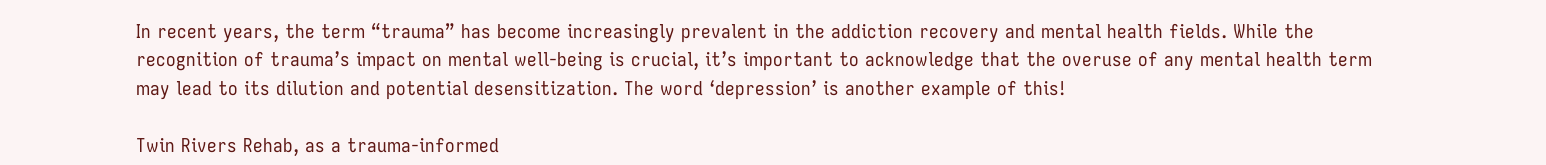In recent years, the term “trauma” has become increasingly prevalent in the addiction recovery and mental health fields. While the recognition of trauma’s impact on mental well-being is crucial, it’s important to acknowledge that the overuse of any mental health term may lead to its dilution and potential desensitization. The word ‘depression’ is another example of this!

Twin Rivers Rehab, as a trauma-informed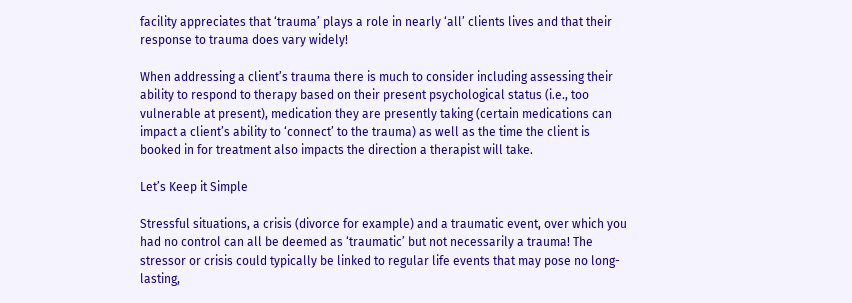facility appreciates that ‘trauma’ plays a role in nearly ‘all’ clients lives and that their response to trauma does vary widely!

When addressing a client’s trauma there is much to consider including assessing their ability to respond to therapy based on their present psychological status (i.e., too vulnerable at present), medication they are presently taking (certain medications can impact a client’s ability to ‘connect’ to the trauma) as well as the time the client is booked in for treatment also impacts the direction a therapist will take.

Let’s Keep it Simple

Stressful situations, a crisis (divorce for example) and a traumatic event, over which you had no control can all be deemed as ‘traumatic’ but not necessarily a trauma! The stressor or crisis could typically be linked to regular life events that may pose no long-lasting,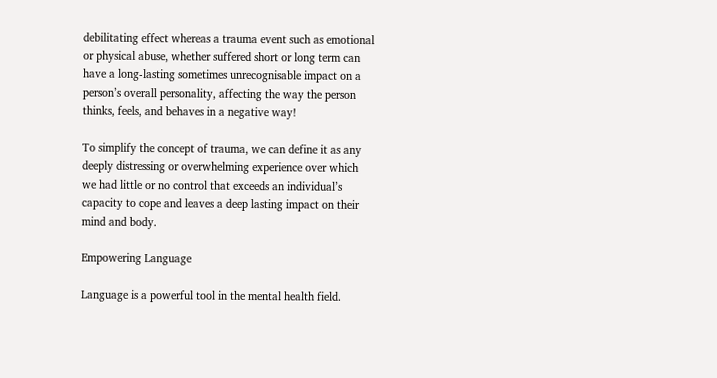debilitating effect whereas a trauma event such as emotional or physical abuse, whether suffered short or long term can have a long-lasting sometimes unrecognisable impact on a person’s overall personality, affecting the way the person thinks, feels, and behaves in a negative way!

To simplify the concept of trauma, we can define it as any deeply distressing or overwhelming experience over which we had little or no control that exceeds an individual’s capacity to cope and leaves a deep lasting impact on their mind and body.

Empowering Language

Language is a powerful tool in the mental health field.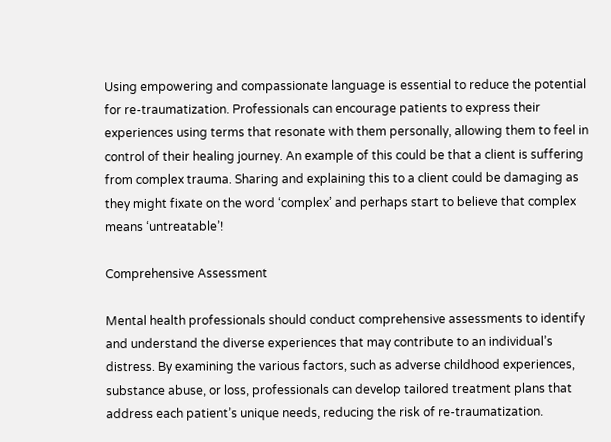Using empowering and compassionate language is essential to reduce the potential for re-traumatization. Professionals can encourage patients to express their experiences using terms that resonate with them personally, allowing them to feel in control of their healing journey. An example of this could be that a client is suffering from complex trauma. Sharing and explaining this to a client could be damaging as they might fixate on the word ‘complex’ and perhaps start to believe that complex means ‘untreatable’!

Comprehensive Assessment

Mental health professionals should conduct comprehensive assessments to identify and understand the diverse experiences that may contribute to an individual’s distress. By examining the various factors, such as adverse childhood experiences, substance abuse, or loss, professionals can develop tailored treatment plans that address each patient’s unique needs, reducing the risk of re-traumatization.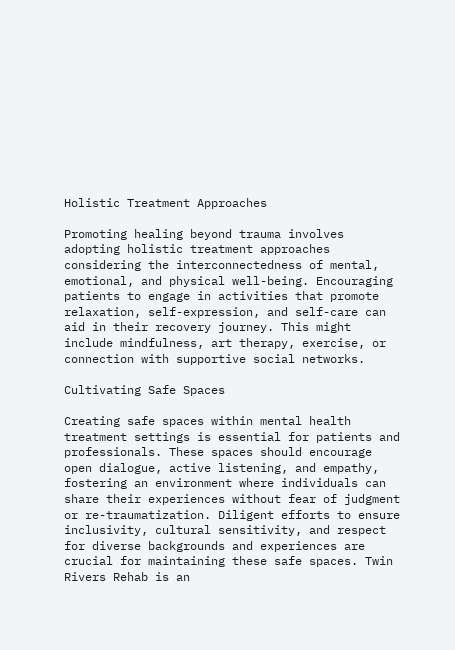Holistic Treatment Approaches

Promoting healing beyond trauma involves adopting holistic treatment approaches considering the interconnectedness of mental, emotional, and physical well-being. Encouraging patients to engage in activities that promote relaxation, self-expression, and self-care can aid in their recovery journey. This might include mindfulness, art therapy, exercise, or connection with supportive social networks.

Cultivating Safe Spaces

Creating safe spaces within mental health treatment settings is essential for patients and professionals. These spaces should encourage open dialogue, active listening, and empathy, fostering an environment where individuals can share their experiences without fear of judgment or re-traumatization. Diligent efforts to ensure inclusivity, cultural sensitivity, and respect for diverse backgrounds and experiences are crucial for maintaining these safe spaces. Twin Rivers Rehab is an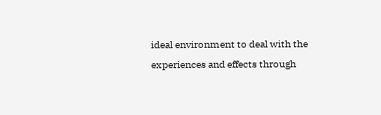ideal environment to deal with the experiences and effects through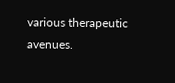various therapeutic avenues.